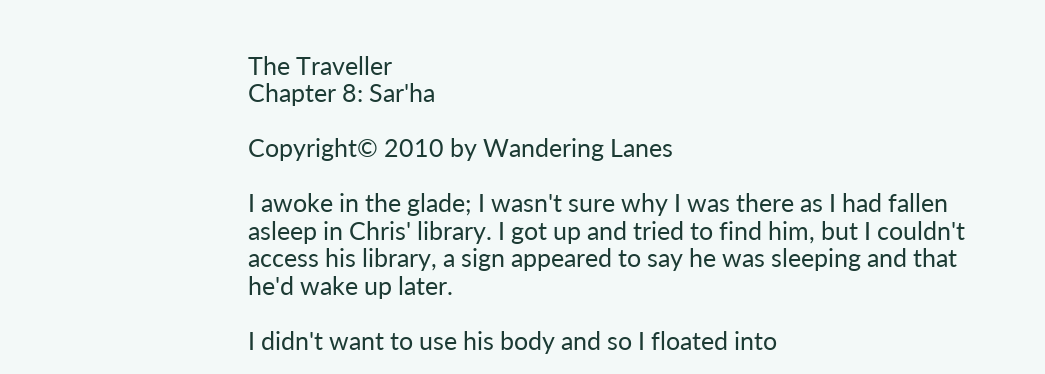The Traveller
Chapter 8: Sar'ha

Copyright© 2010 by Wandering Lanes

I awoke in the glade; I wasn't sure why I was there as I had fallen asleep in Chris' library. I got up and tried to find him, but I couldn't access his library, a sign appeared to say he was sleeping and that he'd wake up later.

I didn't want to use his body and so I floated into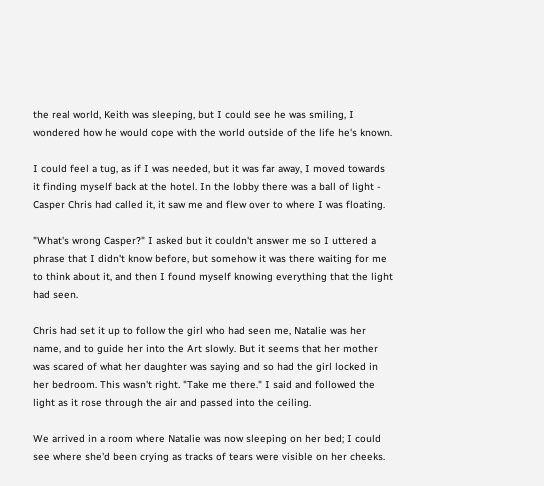the real world, Keith was sleeping, but I could see he was smiling, I wondered how he would cope with the world outside of the life he's known.

I could feel a tug, as if I was needed, but it was far away, I moved towards it finding myself back at the hotel. In the lobby there was a ball of light - Casper Chris had called it, it saw me and flew over to where I was floating.

"What's wrong Casper?" I asked but it couldn't answer me so I uttered a phrase that I didn't know before, but somehow it was there waiting for me to think about it, and then I found myself knowing everything that the light had seen.

Chris had set it up to follow the girl who had seen me, Natalie was her name, and to guide her into the Art slowly. But it seems that her mother was scared of what her daughter was saying and so had the girl locked in her bedroom. This wasn't right. "Take me there." I said and followed the light as it rose through the air and passed into the ceiling.

We arrived in a room where Natalie was now sleeping on her bed; I could see where she'd been crying as tracks of tears were visible on her cheeks.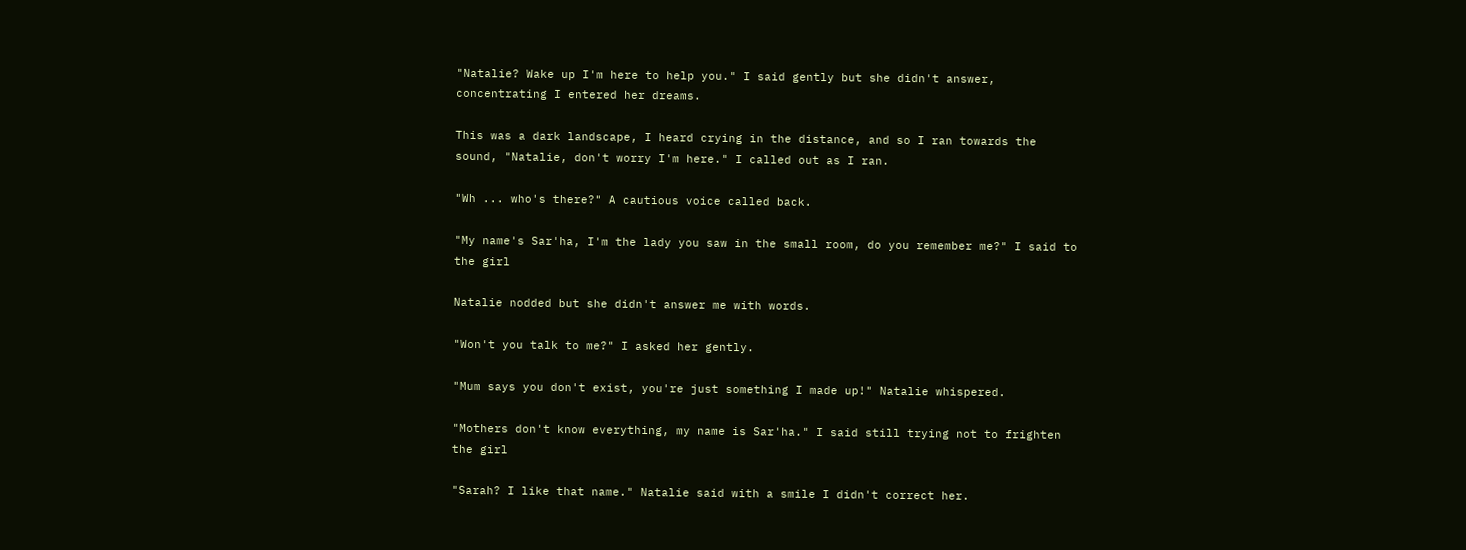"Natalie? Wake up I'm here to help you." I said gently but she didn't answer, concentrating I entered her dreams.

This was a dark landscape, I heard crying in the distance, and so I ran towards the sound, "Natalie, don't worry I'm here." I called out as I ran.

"Wh ... who's there?" A cautious voice called back.

"My name's Sar'ha, I'm the lady you saw in the small room, do you remember me?" I said to the girl

Natalie nodded but she didn't answer me with words.

"Won't you talk to me?" I asked her gently.

"Mum says you don't exist, you're just something I made up!" Natalie whispered.

"Mothers don't know everything, my name is Sar'ha." I said still trying not to frighten the girl

"Sarah? I like that name." Natalie said with a smile I didn't correct her.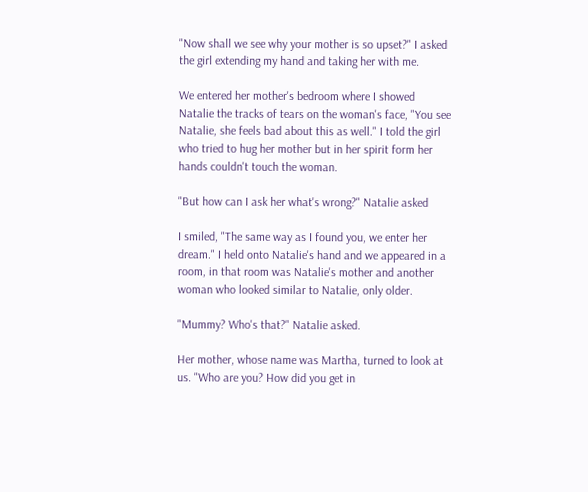"Now shall we see why your mother is so upset?" I asked the girl extending my hand and taking her with me.

We entered her mother's bedroom where I showed Natalie the tracks of tears on the woman's face, "You see Natalie, she feels bad about this as well." I told the girl who tried to hug her mother but in her spirit form her hands couldn't touch the woman.

"But how can I ask her what's wrong?" Natalie asked

I smiled, "The same way as I found you, we enter her dream." I held onto Natalie's hand and we appeared in a room, in that room was Natalie's mother and another woman who looked similar to Natalie, only older.

"Mummy? Who's that?" Natalie asked.

Her mother, whose name was Martha, turned to look at us. "Who are you? How did you get in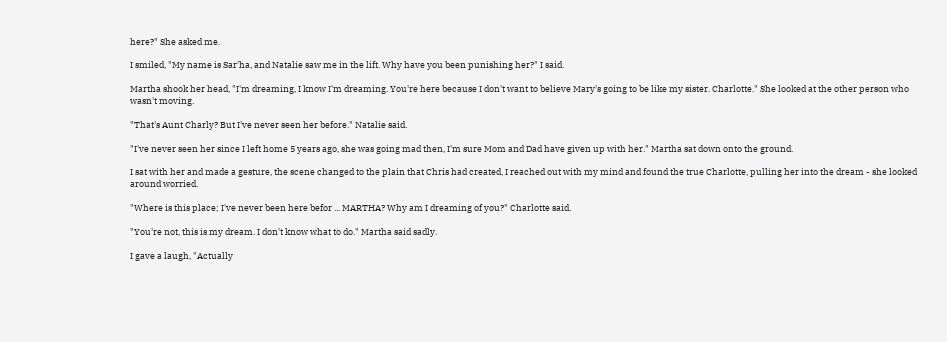here?" She asked me.

I smiled, "My name is Sar'ha, and Natalie saw me in the lift. Why have you been punishing her?" I said.

Martha shook her head, "I'm dreaming, I know I'm dreaming. You're here because I don't want to believe Mary's going to be like my sister. Charlotte." She looked at the other person who wasn't moving.

"That's Aunt Charly? But I've never seen her before." Natalie said.

"I've never seen her since I left home 5 years ago, she was going mad then, I'm sure Mom and Dad have given up with her." Martha sat down onto the ground.

I sat with her and made a gesture, the scene changed to the plain that Chris had created, I reached out with my mind and found the true Charlotte, pulling her into the dream - she looked around worried.

"Where is this place; I've never been here befor ... MARTHA? Why am I dreaming of you?" Charlotte said.

"You're not, this is my dream. I don't know what to do." Martha said sadly.

I gave a laugh, "Actually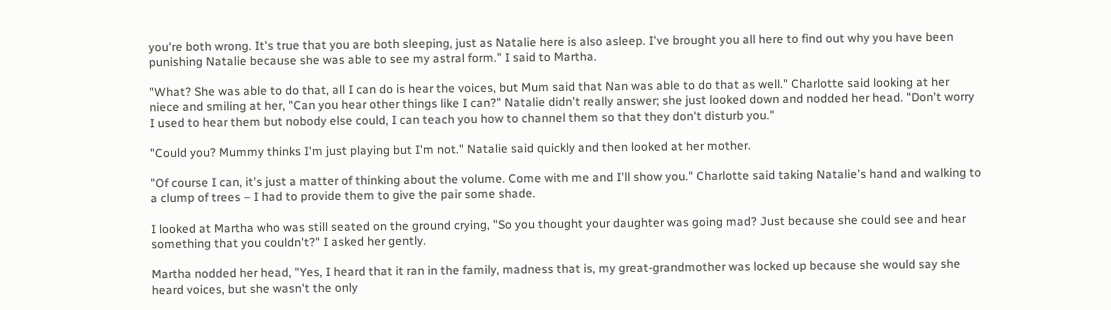you're both wrong. It's true that you are both sleeping, just as Natalie here is also asleep. I've brought you all here to find out why you have been punishing Natalie because she was able to see my astral form." I said to Martha.

"What? She was able to do that, all I can do is hear the voices, but Mum said that Nan was able to do that as well." Charlotte said looking at her niece and smiling at her, "Can you hear other things like I can?" Natalie didn't really answer; she just looked down and nodded her head. "Don't worry I used to hear them but nobody else could, I can teach you how to channel them so that they don't disturb you."

"Could you? Mummy thinks I'm just playing but I'm not." Natalie said quickly and then looked at her mother.

"Of course I can, it's just a matter of thinking about the volume. Come with me and I'll show you." Charlotte said taking Natalie's hand and walking to a clump of trees – I had to provide them to give the pair some shade.

I looked at Martha who was still seated on the ground crying, "So you thought your daughter was going mad? Just because she could see and hear something that you couldn't?" I asked her gently.

Martha nodded her head, "Yes, I heard that it ran in the family, madness that is, my great-grandmother was locked up because she would say she heard voices, but she wasn't the only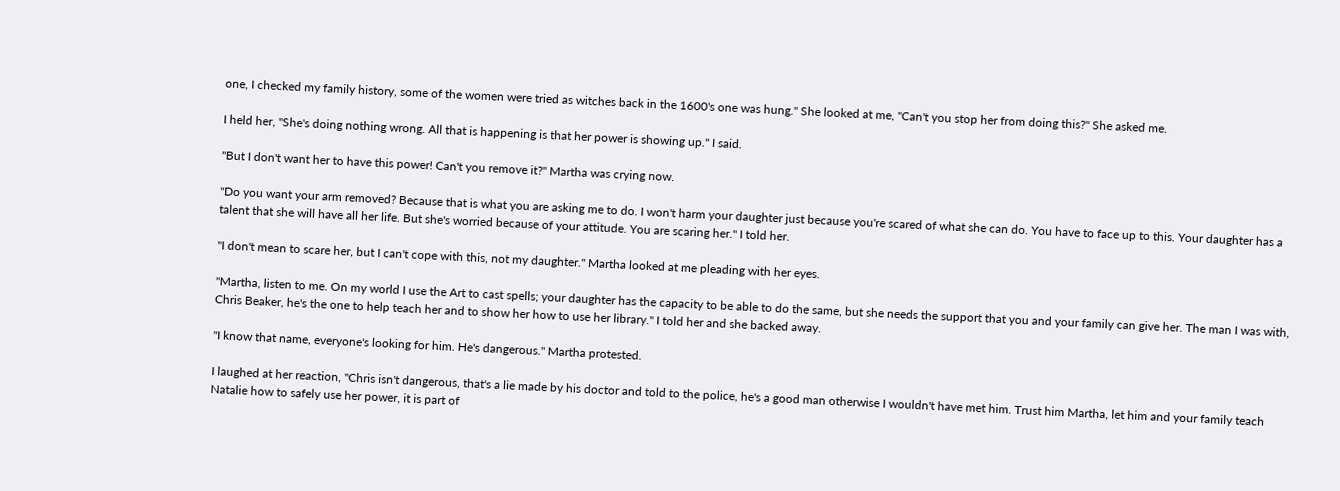one, I checked my family history, some of the women were tried as witches back in the 1600's one was hung." She looked at me, "Can't you stop her from doing this?" She asked me.

I held her, "She's doing nothing wrong. All that is happening is that her power is showing up." I said.

"But I don't want her to have this power! Can't you remove it?" Martha was crying now.

"Do you want your arm removed? Because that is what you are asking me to do. I won't harm your daughter just because you're scared of what she can do. You have to face up to this. Your daughter has a talent that she will have all her life. But she's worried because of your attitude. You are scaring her." I told her.

"I don't mean to scare her, but I can't cope with this, not my daughter." Martha looked at me pleading with her eyes.

"Martha, listen to me. On my world I use the Art to cast spells; your daughter has the capacity to be able to do the same, but she needs the support that you and your family can give her. The man I was with, Chris Beaker, he's the one to help teach her and to show her how to use her library." I told her and she backed away.

"I know that name, everyone's looking for him. He's dangerous." Martha protested.

I laughed at her reaction, "Chris isn't dangerous, that's a lie made by his doctor and told to the police, he's a good man otherwise I wouldn't have met him. Trust him Martha, let him and your family teach Natalie how to safely use her power, it is part of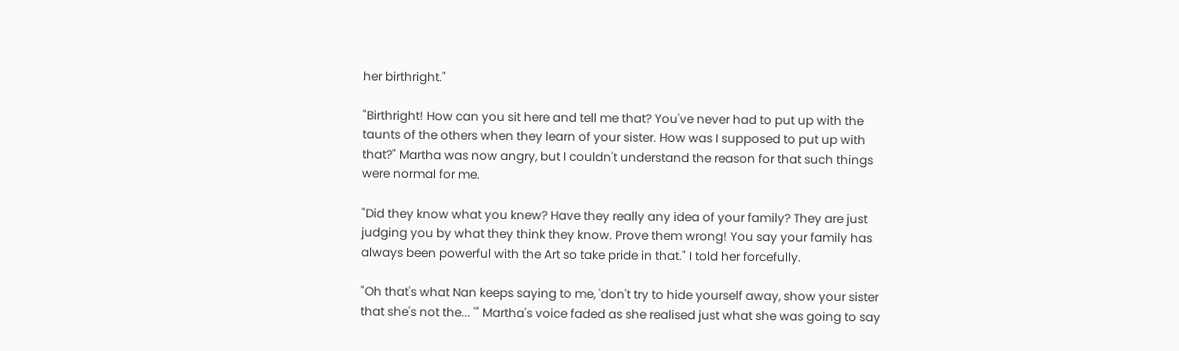her birthright."

"Birthright! How can you sit here and tell me that? You've never had to put up with the taunts of the others when they learn of your sister. How was I supposed to put up with that?" Martha was now angry, but I couldn't understand the reason for that such things were normal for me.

"Did they know what you knew? Have they really any idea of your family? They are just judging you by what they think they know. Prove them wrong! You say your family has always been powerful with the Art so take pride in that." I told her forcefully.

"Oh that's what Nan keeps saying to me, 'don't try to hide yourself away, show your sister that she's not the... '" Martha's voice faded as she realised just what she was going to say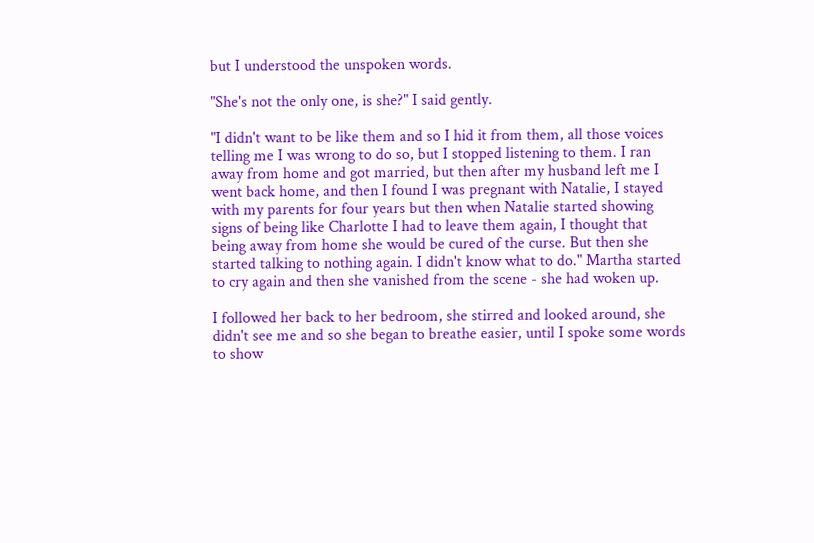but I understood the unspoken words.

"She's not the only one, is she?" I said gently.

"I didn't want to be like them and so I hid it from them, all those voices telling me I was wrong to do so, but I stopped listening to them. I ran away from home and got married, but then after my husband left me I went back home, and then I found I was pregnant with Natalie, I stayed with my parents for four years but then when Natalie started showing signs of being like Charlotte I had to leave them again, I thought that being away from home she would be cured of the curse. But then she started talking to nothing again. I didn't know what to do." Martha started to cry again and then she vanished from the scene - she had woken up.

I followed her back to her bedroom, she stirred and looked around, she didn't see me and so she began to breathe easier, until I spoke some words to show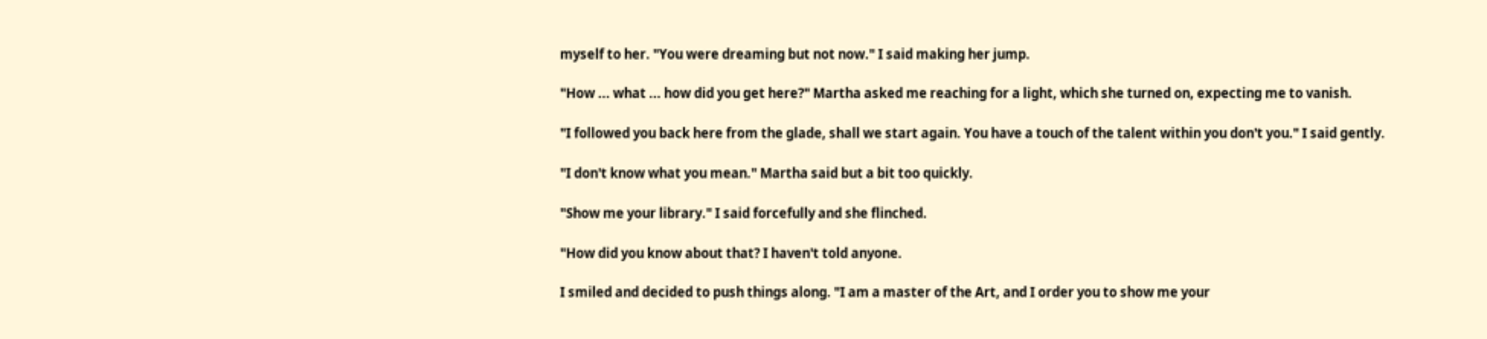myself to her. "You were dreaming but not now." I said making her jump.

"How ... what ... how did you get here?" Martha asked me reaching for a light, which she turned on, expecting me to vanish.

"I followed you back here from the glade, shall we start again. You have a touch of the talent within you don't you." I said gently.

"I don't know what you mean." Martha said but a bit too quickly.

"Show me your library." I said forcefully and she flinched.

"How did you know about that? I haven't told anyone.

I smiled and decided to push things along. "I am a master of the Art, and I order you to show me your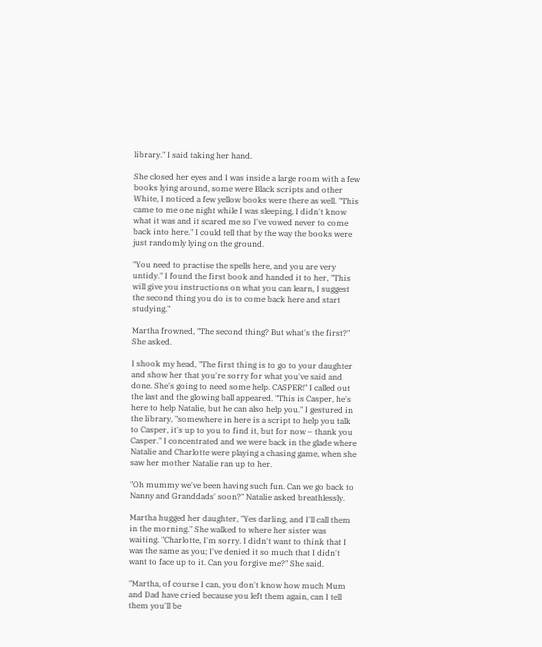library." I said taking her hand.

She closed her eyes and I was inside a large room with a few books lying around, some were Black scripts and other White, I noticed a few yellow books were there as well. "This came to me one night while I was sleeping, I didn't know what it was and it scared me so I've vowed never to come back into here." I could tell that by the way the books were just randomly lying on the ground.

"You need to practise the spells here, and you are very untidy." I found the first book and handed it to her, "This will give you instructions on what you can learn, I suggest the second thing you do is to come back here and start studying."

Martha frowned, "The second thing? But what's the first?" She asked.

I shook my head, "The first thing is to go to your daughter and show her that you're sorry for what you've said and done. She's going to need some help. CASPER!" I called out the last and the glowing ball appeared. "This is Casper, he's here to help Natalie, but he can also help you." I gestured in the library, "somewhere in here is a script to help you talk to Casper, it's up to you to find it, but for now – thank you Casper." I concentrated and we were back in the glade where Natalie and Charlotte were playing a chasing game, when she saw her mother Natalie ran up to her.

"Oh mummy we've been having such fun. Can we go back to Nanny and Granddads' soon?" Natalie asked breathlessly.

Martha hugged her daughter, "Yes darling, and I'll call them in the morning." She walked to where her sister was waiting. "Charlotte, I'm sorry. I didn't want to think that I was the same as you; I've denied it so much that I didn't want to face up to it. Can you forgive me?" She said.

"Martha, of course I can, you don't know how much Mum and Dad have cried because you left them again, can I tell them you'll be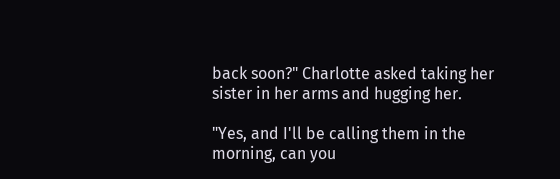back soon?" Charlotte asked taking her sister in her arms and hugging her.

"Yes, and I'll be calling them in the morning, can you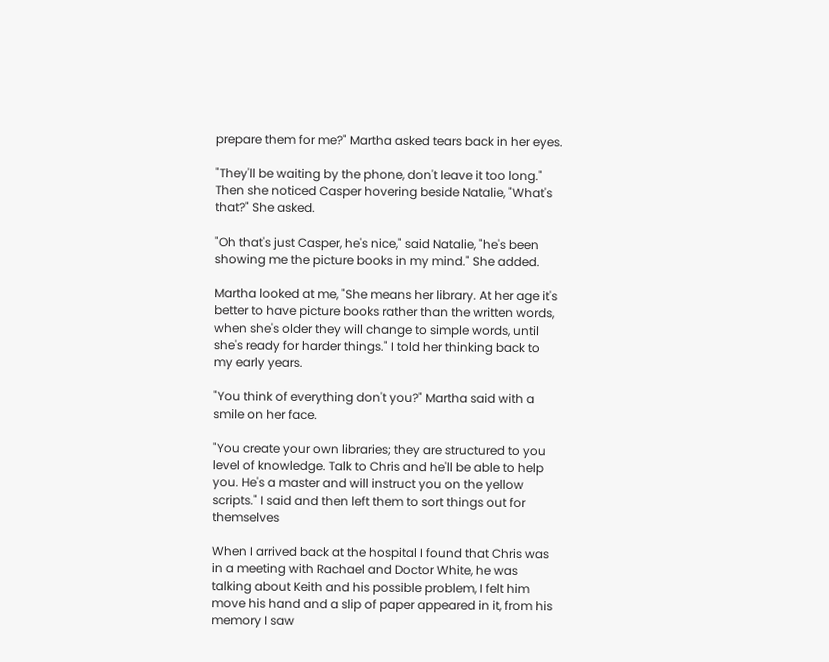prepare them for me?" Martha asked tears back in her eyes.

"They'll be waiting by the phone, don't leave it too long." Then she noticed Casper hovering beside Natalie, "What's that?" She asked.

"Oh that's just Casper, he's nice," said Natalie, "he's been showing me the picture books in my mind." She added.

Martha looked at me, "She means her library. At her age it's better to have picture books rather than the written words, when she's older they will change to simple words, until she's ready for harder things." I told her thinking back to my early years.

"You think of everything don't you?" Martha said with a smile on her face.

"You create your own libraries; they are structured to you level of knowledge. Talk to Chris and he'll be able to help you. He's a master and will instruct you on the yellow scripts." I said and then left them to sort things out for themselves

When I arrived back at the hospital I found that Chris was in a meeting with Rachael and Doctor White, he was talking about Keith and his possible problem, I felt him move his hand and a slip of paper appeared in it, from his memory I saw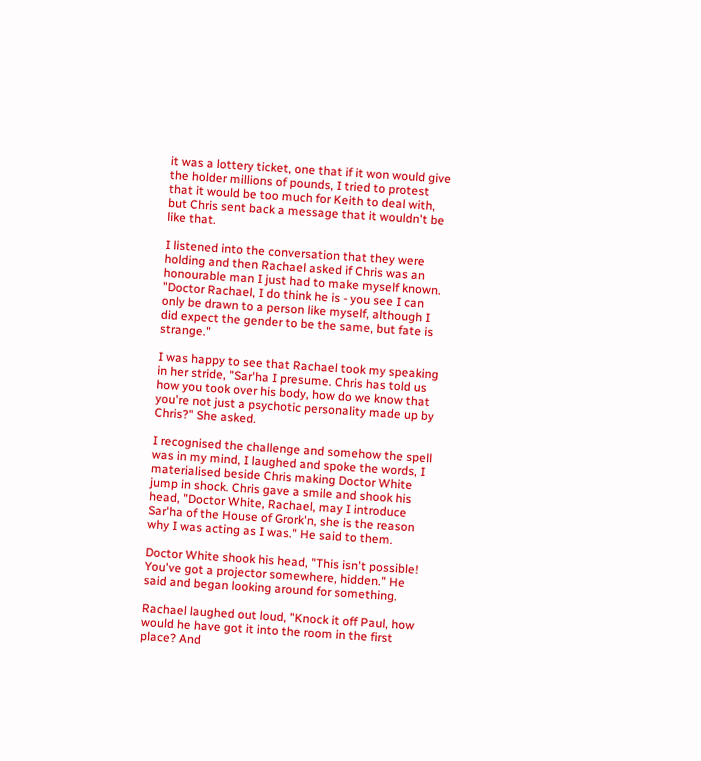it was a lottery ticket, one that if it won would give the holder millions of pounds, I tried to protest that it would be too much for Keith to deal with, but Chris sent back a message that it wouldn't be like that.

I listened into the conversation that they were holding and then Rachael asked if Chris was an honourable man I just had to make myself known. "Doctor Rachael, I do think he is - you see I can only be drawn to a person like myself, although I did expect the gender to be the same, but fate is strange."

I was happy to see that Rachael took my speaking in her stride, "Sar'ha I presume. Chris has told us how you took over his body, how do we know that you're not just a psychotic personality made up by Chris?" She asked.

I recognised the challenge and somehow the spell was in my mind, I laughed and spoke the words, I materialised beside Chris making Doctor White jump in shock. Chris gave a smile and shook his head, "Doctor White, Rachael, may I introduce Sar'ha of the House of Grork'n, she is the reason why I was acting as I was." He said to them.

Doctor White shook his head, "This isn't possible! You've got a projector somewhere, hidden." He said and began looking around for something.

Rachael laughed out loud, "Knock it off Paul, how would he have got it into the room in the first place? And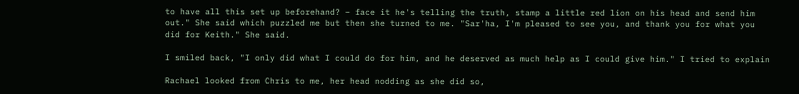to have all this set up beforehand? – face it he's telling the truth, stamp a little red lion on his head and send him out." She said which puzzled me but then she turned to me. "Sar'ha, I'm pleased to see you, and thank you for what you did for Keith." She said.

I smiled back, "I only did what I could do for him, and he deserved as much help as I could give him." I tried to explain

Rachael looked from Chris to me, her head nodding as she did so,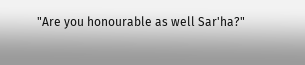"Are you honourable as well Sar'ha?"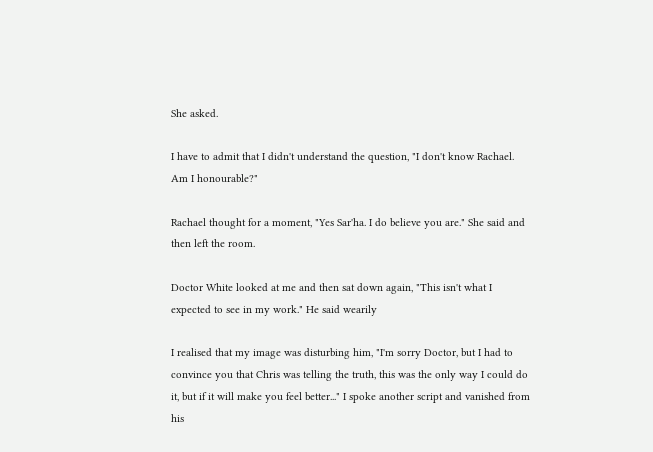She asked.

I have to admit that I didn't understand the question, "I don't know Rachael. Am I honourable?"

Rachael thought for a moment, "Yes Sar'ha. I do believe you are." She said and then left the room.

Doctor White looked at me and then sat down again, "This isn't what I expected to see in my work." He said wearily

I realised that my image was disturbing him, "I'm sorry Doctor, but I had to convince you that Chris was telling the truth, this was the only way I could do it, but if it will make you feel better..." I spoke another script and vanished from his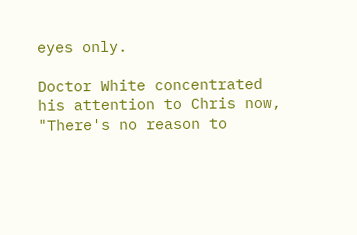eyes only.

Doctor White concentrated his attention to Chris now, "There's no reason to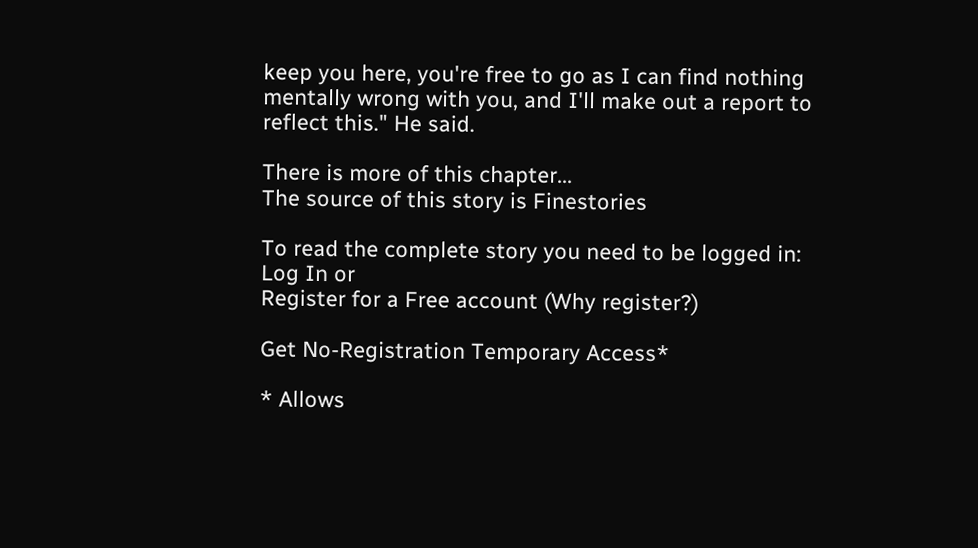keep you here, you're free to go as I can find nothing mentally wrong with you, and I'll make out a report to reflect this." He said.

There is more of this chapter...
The source of this story is Finestories

To read the complete story you need to be logged in:
Log In or
Register for a Free account (Why register?)

Get No-Registration Temporary Access*

* Allows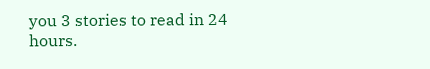you 3 stories to read in 24 hours.